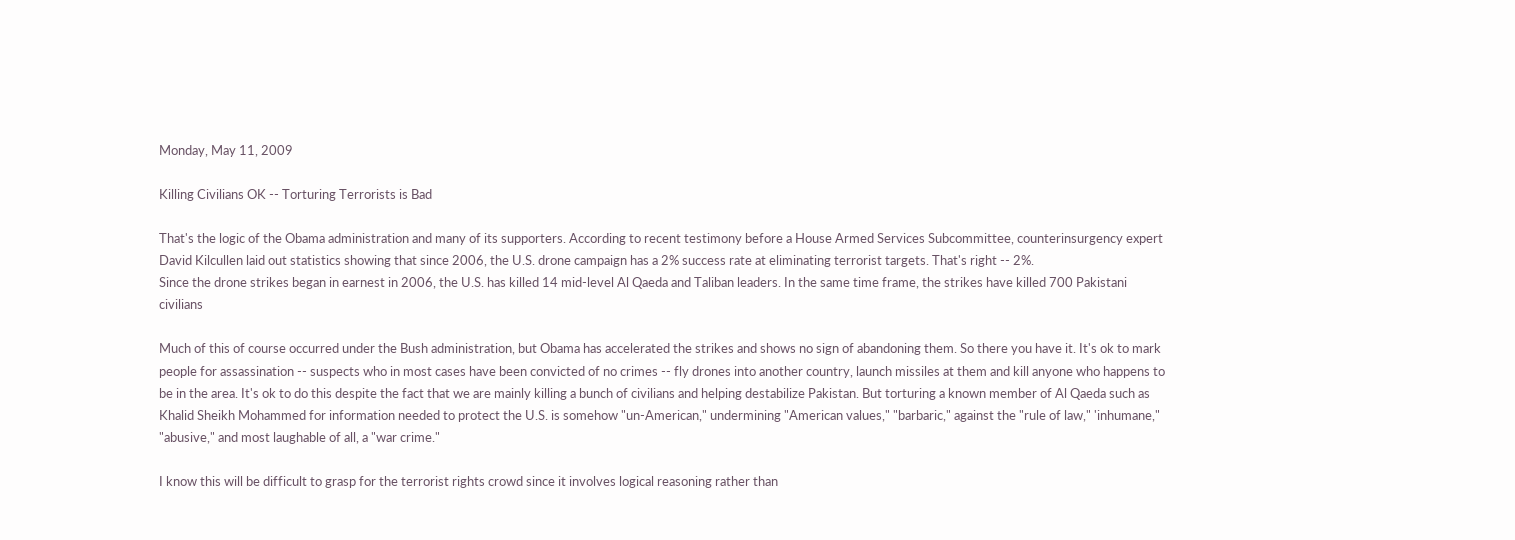Monday, May 11, 2009

Killing Civilians OK -- Torturing Terrorists is Bad

That's the logic of the Obama administration and many of its supporters. According to recent testimony before a House Armed Services Subcommittee, counterinsurgency expert David Kilcullen laid out statistics showing that since 2006, the U.S. drone campaign has a 2% success rate at eliminating terrorist targets. That's right -- 2%.
Since the drone strikes began in earnest in 2006, the U.S. has killed 14 mid-level Al Qaeda and Taliban leaders. In the same time frame, the strikes have killed 700 Pakistani civilians

Much of this of course occurred under the Bush administration, but Obama has accelerated the strikes and shows no sign of abandoning them. So there you have it. It's ok to mark people for assassination -- suspects who in most cases have been convicted of no crimes -- fly drones into another country, launch missiles at them and kill anyone who happens to be in the area. It's ok to do this despite the fact that we are mainly killing a bunch of civilians and helping destabilize Pakistan. But torturing a known member of Al Qaeda such as Khalid Sheikh Mohammed for information needed to protect the U.S. is somehow "un-American," undermining "American values," "barbaric," against the "rule of law," 'inhumane," "abusive," and most laughable of all, a "war crime."

I know this will be difficult to grasp for the terrorist rights crowd since it involves logical reasoning rather than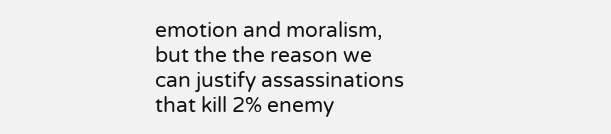emotion and moralism, but the the reason we can justify assassinations that kill 2% enemy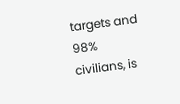targets and 98% civilians, is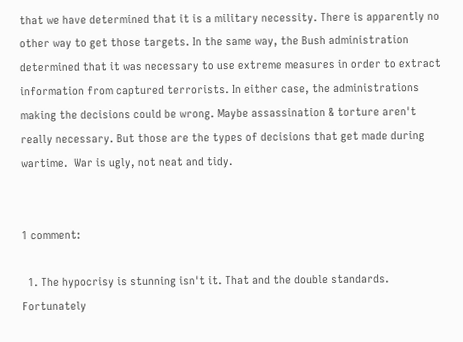that we have determined that it is a military necessity. There is apparently no other way to get those targets. In the same way, the Bush administration determined that it was necessary to use extreme measures in order to extract information from captured terrorists. In either case, the administrations making the decisions could be wrong. Maybe assassination & torture aren't really necessary. But those are the types of decisions that get made during wartime.  War is ugly, not neat and tidy.


1 comment:

  1. The hypocrisy is stunning isn't it. That and the double standards. Fortunately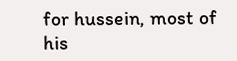for hussein, most of his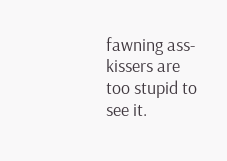fawning ass-kissers are too stupid to see it.